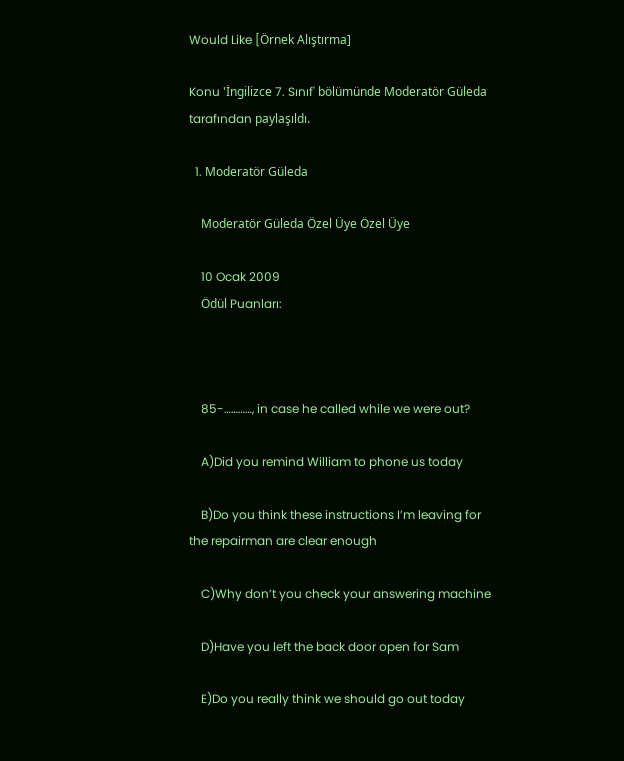Would Like [Örnek Alıştırma]

Konu 'İngilizce 7. Sınıf' bölümünde Moderatör Güleda tarafından paylaşıldı.

  1. Moderatör Güleda

    Moderatör Güleda Özel Üye Özel Üye

    10 Ocak 2009
    Ödül Puanları:



    85-…………, in case he called while we were out?

    A)Did you remind William to phone us today

    B)Do you think these instructions I’m leaving for the repairman are clear enough

    C)Why don’t you check your answering machine

    D)Have you left the back door open for Sam

    E)Do you really think we should go out today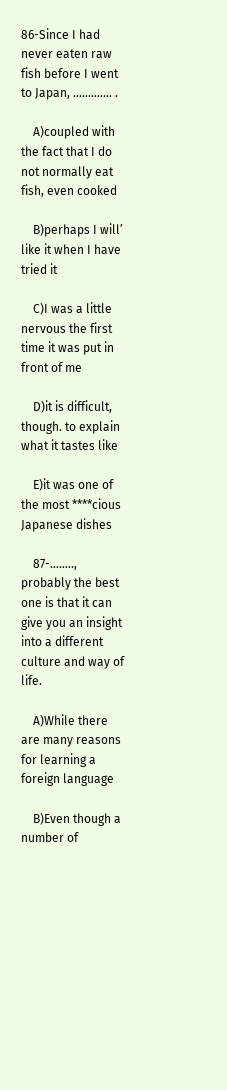86-Since I had never eaten raw fish before I went to Japan, …………. .

    A)coupled with the fact that I do not normally eat fish, even cooked

    B)perhaps I will’ like it when I have tried it

    C)I was a little nervous the first time it was put in front of me

    D)it is difficult, though. to explain what it tastes like

    E)it was one of the most ****cious Japanese dishes

    87-…….., probably the best one is that it can give you an insight into a different culture and way of life.

    A)While there are many reasons for learning a foreign language

    B)Even though a number of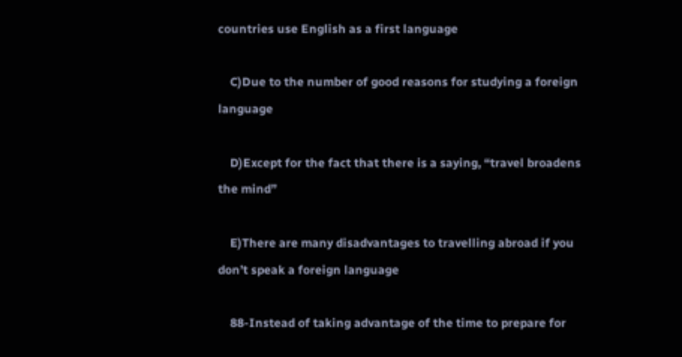countries use English as a first language

    C)Due to the number of good reasons for studying a foreign language

    D)Except for the fact that there is a saying, “travel broadens the mind”

    E)There are many disadvantages to travelling abroad if you don’t speak a foreign language

    88-Instead of taking advantage of the time to prepare for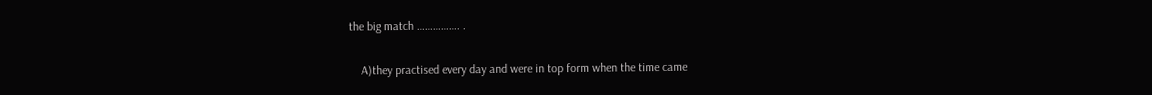the big match ……………. .

    A)they practised every day and were in top form when the time came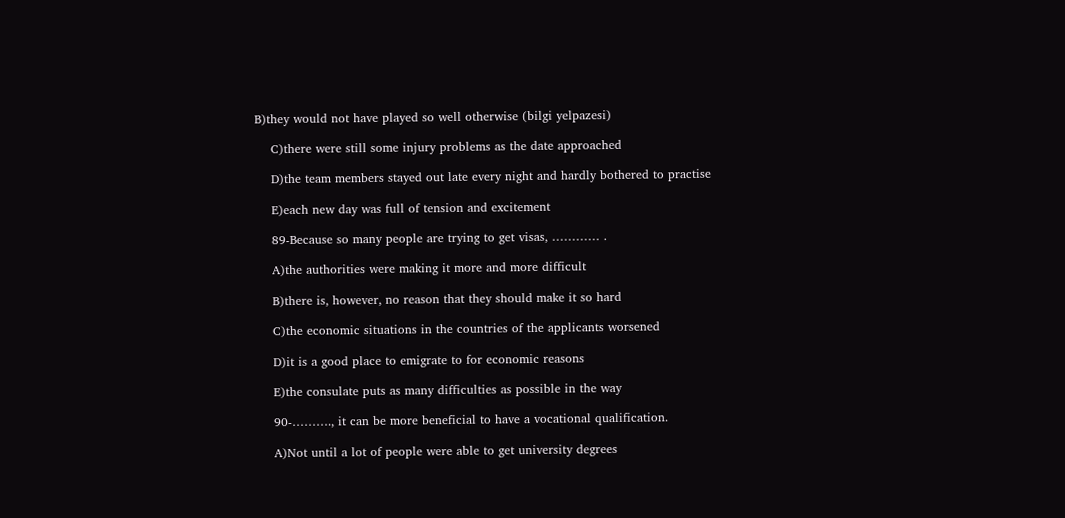B)they would not have played so well otherwise (bilgi yelpazesi)

    C)there were still some injury problems as the date approached

    D)the team members stayed out late every night and hardly bothered to practise

    E)each new day was full of tension and excitement

    89-Because so many people are trying to get visas, ………… .

    A)the authorities were making it more and more difficult

    B)there is, however, no reason that they should make it so hard

    C)the economic situations in the countries of the applicants worsened

    D)it is a good place to emigrate to for economic reasons

    E)the consulate puts as many difficulties as possible in the way

    90-………., it can be more beneficial to have a vocational qualification.

    A)Not until a lot of people were able to get university degrees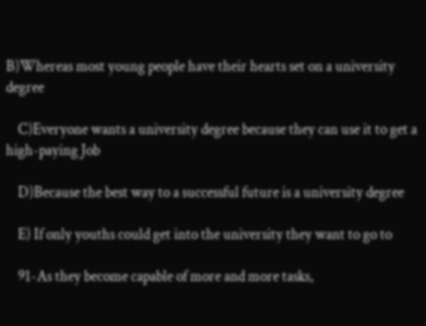B)Whereas most young people have their hearts set on a university degree

    C)Everyone wants a university degree because they can use it to get a high-paying Job

    D)Because the best way to a successful future is a university degree

    E) If only youths could get into the university they want to go to

    91-As they become capable of more and more tasks,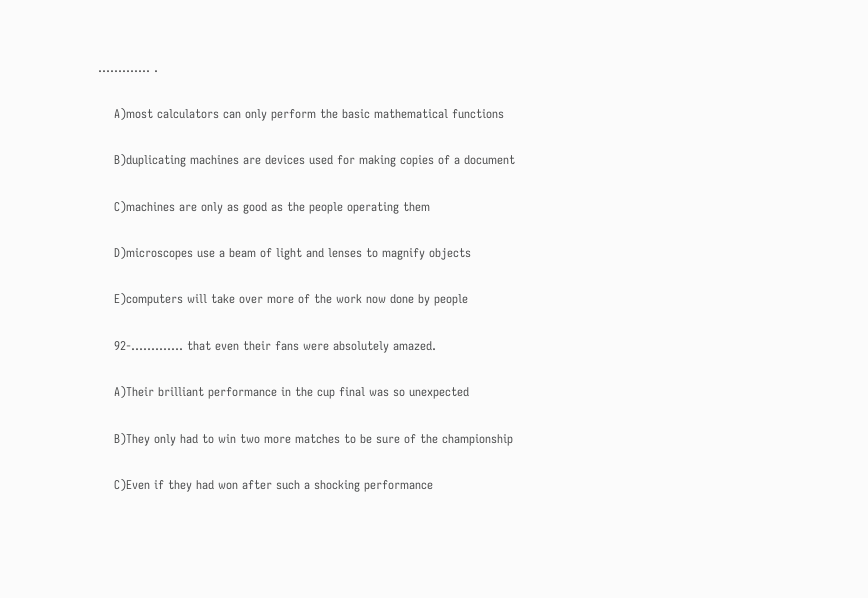…………. .

    A)most calculators can only perform the basic mathematical functions

    B)duplicating machines are devices used for making copies of a document

    C)machines are only as good as the people operating them

    D)microscopes use a beam of light and lenses to magnify objects

    E)computers will take over more of the work now done by people

    92-…………. that even their fans were absolutely amazed.

    A)Their brilliant performance in the cup final was so unexpected

    B)They only had to win two more matches to be sure of the championship

    C)Even if they had won after such a shocking performance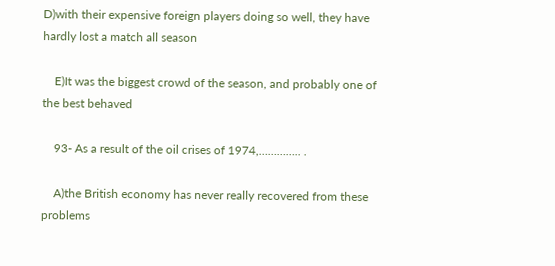D)with their expensive foreign players doing so well, they have hardly lost a match all season

    E)It was the biggest crowd of the season, and probably one of the best behaved

    93- As a result of the oil crises of 1974,………….. .

    A)the British economy has never really recovered from these problems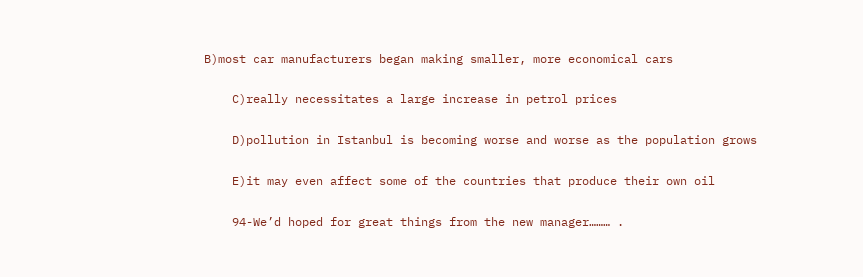B)most car manufacturers began making smaller, more economical cars

    C)really necessitates a large increase in petrol prices

    D)pollution in Istanbul is becoming worse and worse as the population grows

    E)it may even affect some of the countries that produce their own oil

    94-We’d hoped for great things from the new manager……… .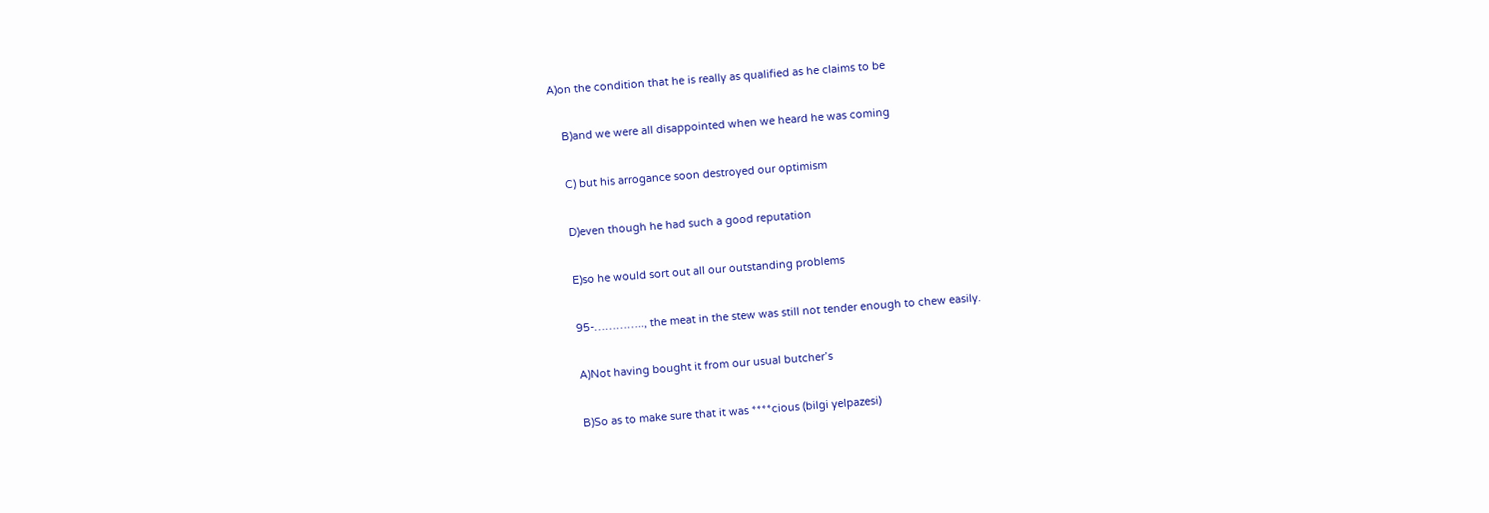A)on the condition that he is really as qualified as he claims to be

    B)and we were all disappointed when we heard he was coming

    C) but his arrogance soon destroyed our optimism

    D)even though he had such a good reputation

    E)so he would sort out all our outstanding problems

    95-………….., the meat in the stew was still not tender enough to chew easily.

    A)Not having bought it from our usual butcher’s

    B)So as to make sure that it was ****cious (bilgi yelpazesi)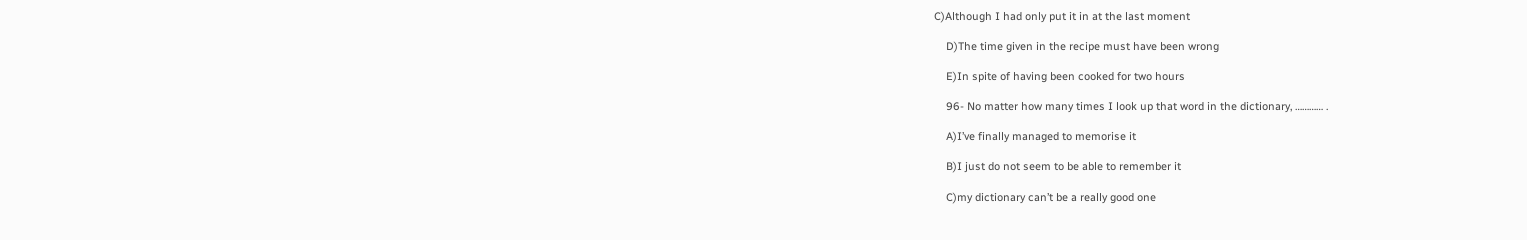C)Although I had only put it in at the last moment

    D)The time given in the recipe must have been wrong

    E)In spite of having been cooked for two hours

    96- No matter how many times I look up that word in the dictionary, ………… .

    A)I’ve finally managed to memorise it

    B)I just do not seem to be able to remember it

    C)my dictionary can’t be a really good one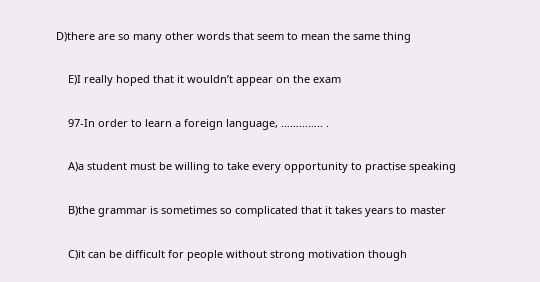D)there are so many other words that seem to mean the same thing

    E)I really hoped that it wouldn’t appear on the exam

    97-In order to learn a foreign language, ………….. .

    A)a student must be willing to take every opportunity to practise speaking

    B)the grammar is sometimes so complicated that it takes years to master

    C)it can be difficult for people without strong motivation though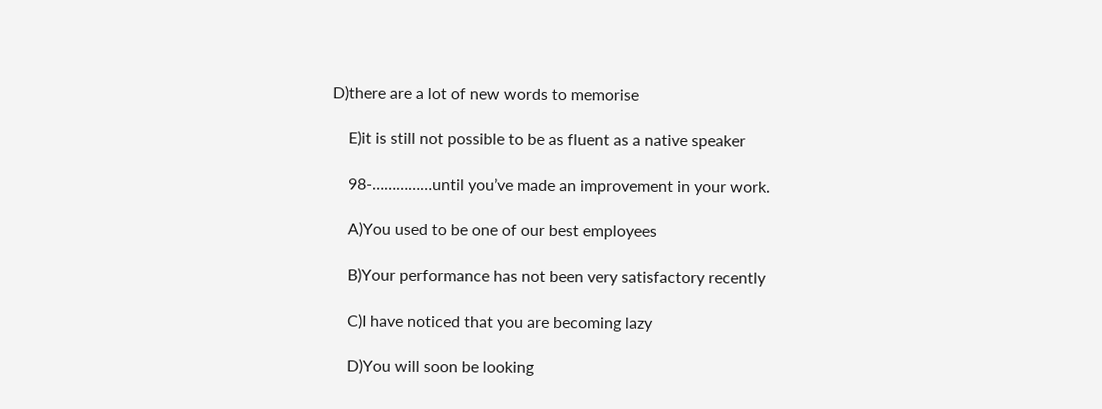D)there are a lot of new words to memorise

    E)it is still not possible to be as fluent as a native speaker

    98-……………until you’ve made an improvement in your work.

    A)You used to be one of our best employees

    B)Your performance has not been very satisfactory recently

    C)I have noticed that you are becoming lazy

    D)You will soon be looking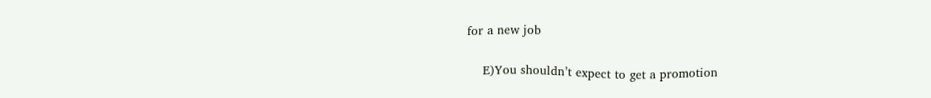for a new job

    E)You shouldn’t expect to get a promotion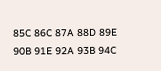85C 86C 87A 88D 89E 90B 91E 92A 93B 94C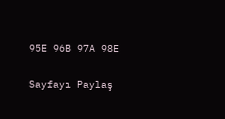95E 96B 97A 98E

Sayfayı Paylaş